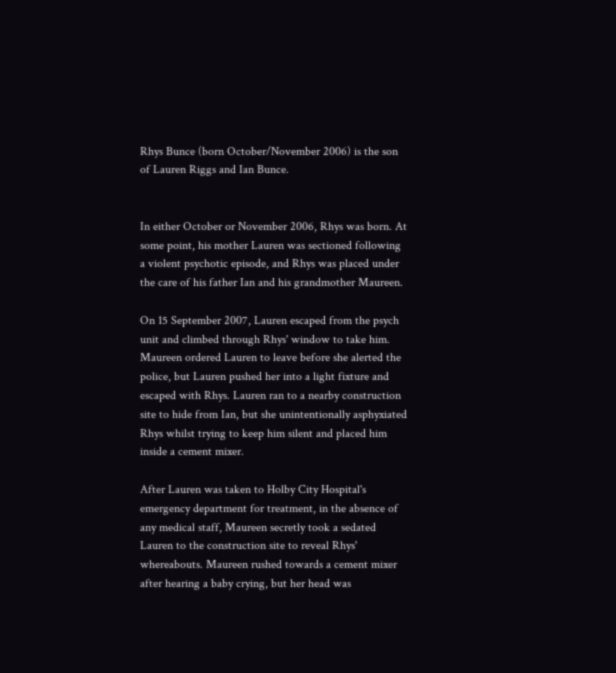Rhys Bunce (born October/November 2006) is the son of Lauren Riggs and Ian Bunce.


In either October or November 2006, Rhys was born. At some point, his mother Lauren was sectioned following a violent psychotic episode, and Rhys was placed under the care of his father Ian and his grandmother Maureen.

On 15 September 2007, Lauren escaped from the psych unit and climbed through Rhys' window to take him. Maureen ordered Lauren to leave before she alerted the police, but Lauren pushed her into a light fixture and escaped with Rhys. Lauren ran to a nearby construction site to hide from Ian, but she unintentionally asphyxiated Rhys whilst trying to keep him silent and placed him inside a cement mixer.

After Lauren was taken to Holby City Hospital's emergency department for treatment, in the absence of any medical staff, Maureen secretly took a sedated Lauren to the construction site to reveal Rhys' whereabouts. Maureen rushed towards a cement mixer after hearing a baby crying, but her head was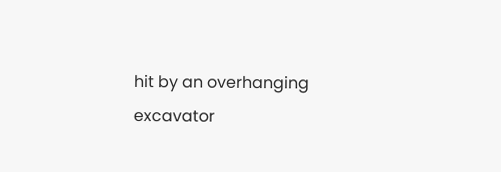hit by an overhanging excavator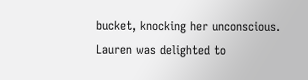bucket, knocking her unconscious. Lauren was delighted to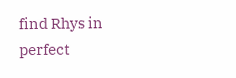find Rhys in perfect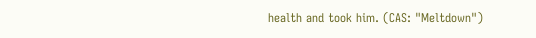health and took him. (CAS: "Meltdown")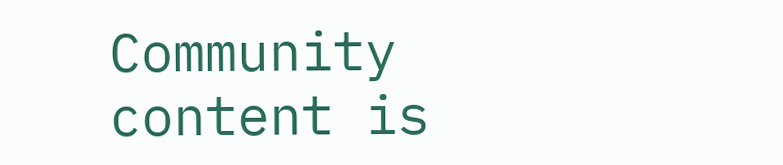Community content is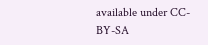available under CC-BY-SA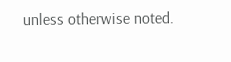unless otherwise noted.